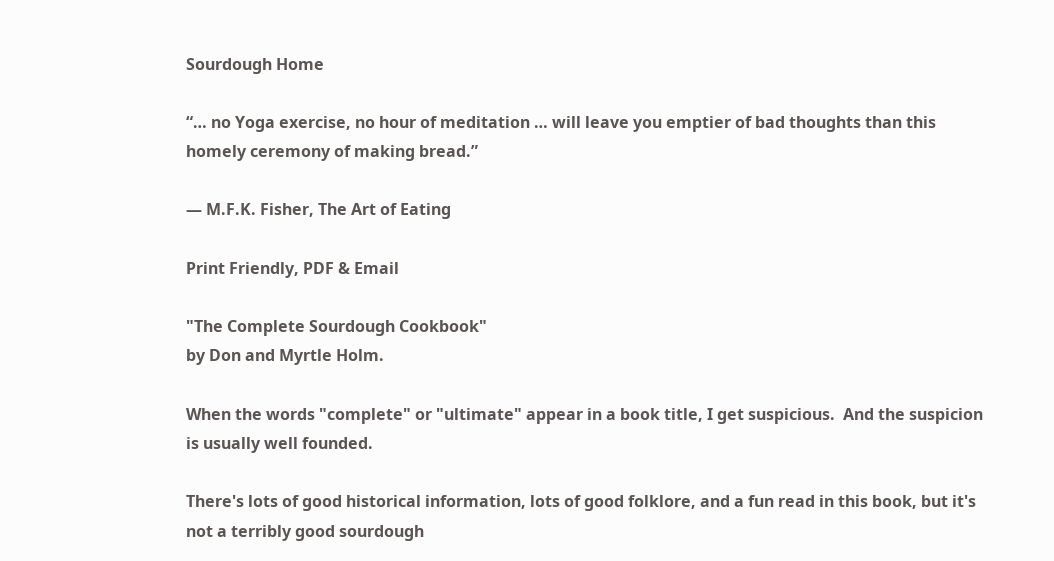Sourdough Home

“… no Yoga exercise, no hour of meditation … will leave you emptier of bad thoughts than this homely ceremony of making bread.”

— M.F.K. Fisher, The Art of Eating

Print Friendly, PDF & Email

"The Complete Sourdough Cookbook"
by Don and Myrtle Holm.

When the words "complete" or "ultimate" appear in a book title, I get suspicious.  And the suspicion is usually well founded.

There's lots of good historical information, lots of good folklore, and a fun read in this book, but it's not a terribly good sourdough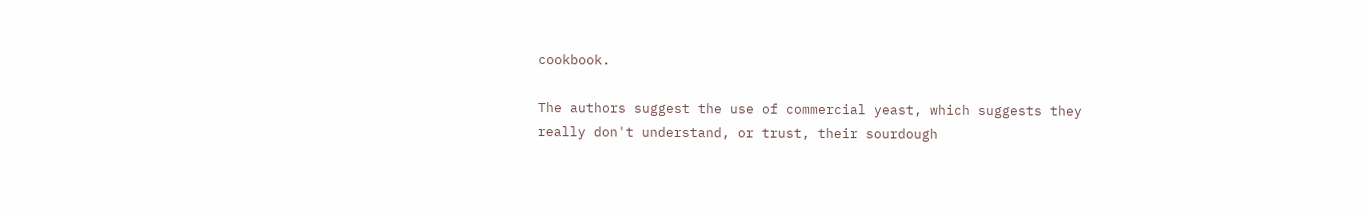cookbook.

The authors suggest the use of commercial yeast, which suggests they really don't understand, or trust, their sourdough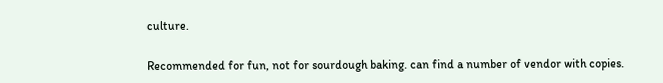culture.

Recommended for fun, not for sourdough baking. can find a number of vendor with copies.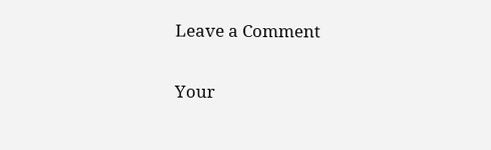Leave a Comment

Your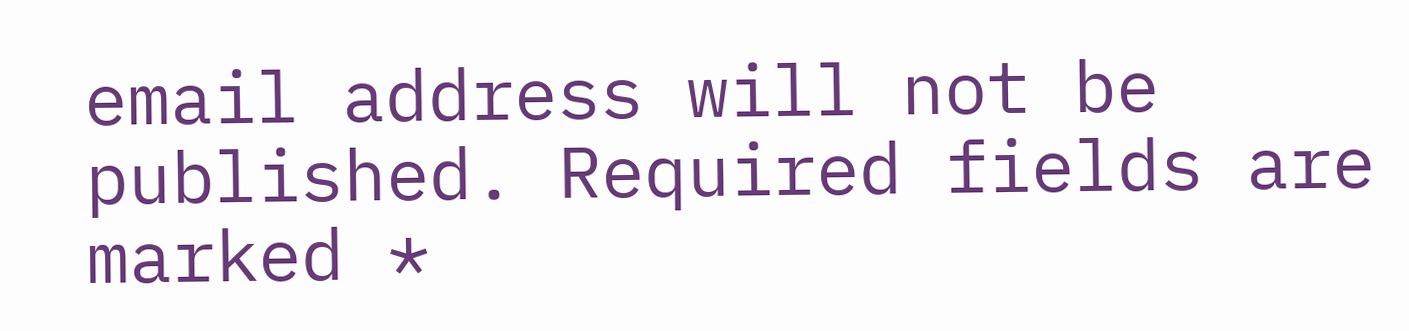email address will not be published. Required fields are marked *